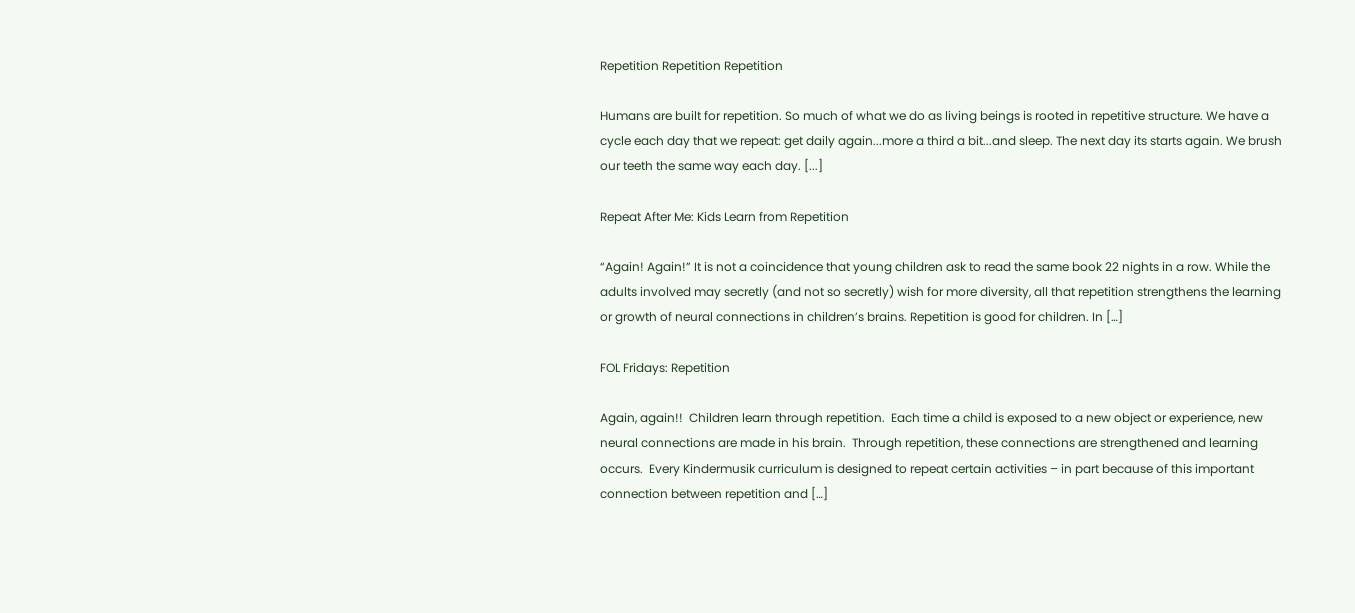Repetition Repetition Repetition

Humans are built for repetition. So much of what we do as living beings is rooted in repetitive structure. We have a cycle each day that we repeat: get daily again...more a third a bit...and sleep. The next day its starts again. We brush our teeth the same way each day. [...]

Repeat After Me: Kids Learn from Repetition

“Again! Again!” It is not a coincidence that young children ask to read the same book 22 nights in a row. While the adults involved may secretly (and not so secretly) wish for more diversity, all that repetition strengthens the learning or growth of neural connections in children’s brains. Repetition is good for children. In […]

FOL Fridays: Repetition

Again, again!!  Children learn through repetition.  Each time a child is exposed to a new object or experience, new neural connections are made in his brain.  Through repetition, these connections are strengthened and learning occurs.  Every Kindermusik curriculum is designed to repeat certain activities – in part because of this important connection between repetition and […]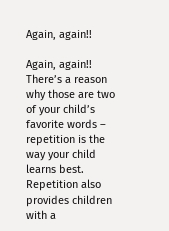Again, again!!

Again, again!!  There’s a reason why those are two of your child’s favorite words – repetition is the way your child learns best.  Repetition also provides children with a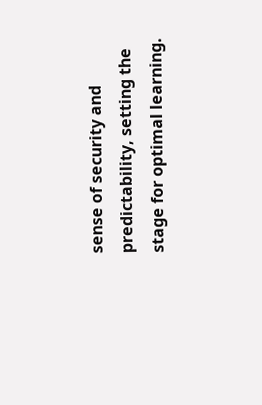sense of security and predictability, setting the stage for optimal learning.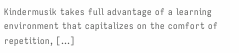Kindermusik takes full advantage of a learning environment that capitalizes on the comfort of repetition, […]